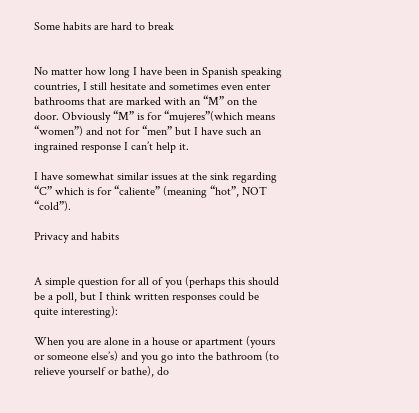Some habits are hard to break


No matter how long I have been in Spanish speaking countries, I still hesitate and sometimes even enter bathrooms that are marked with an “M” on the door. Obviously “M” is for “mujeres”(which means “women”) and not for “men” but I have such an ingrained response I can’t help it.

I have somewhat similar issues at the sink regarding “C” which is for “caliente” (meaning “hot”, NOT “cold”).

Privacy and habits


A simple question for all of you (perhaps this should be a poll, but I think written responses could be quite interesting):

When you are alone in a house or apartment (yours or someone else’s) and you go into the bathroom (to relieve yourself or bathe), do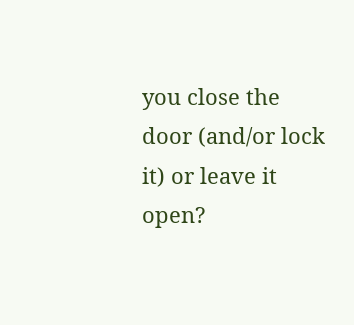you close the door (and/or lock it) or leave it open?